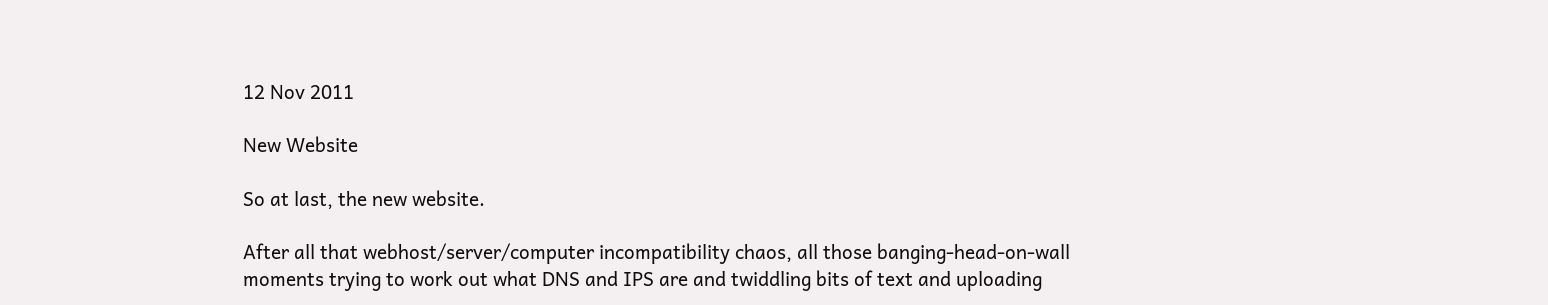12 Nov 2011

New Website

So at last, the new website.

After all that webhost/server/computer incompatibility chaos, all those banging-head-on-wall moments trying to work out what DNS and IPS are and twiddling bits of text and uploading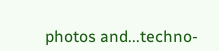photos and...techno-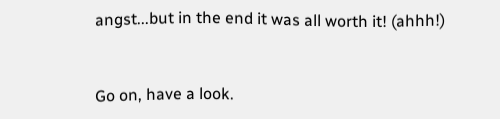angst...but in the end it was all worth it! (ahhh!)


Go on, have a look.